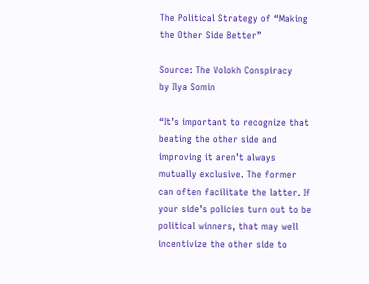The Political Strategy of “Making the Other Side Better”

Source: The Volokh Conspiracy
by Ilya Somin

“It’s important to recognize that beating the other side and improving it aren’t always mutually exclusive. The former can often facilitate the latter. If your side’s policies turn out to be political winners, that may well incentivize the other side to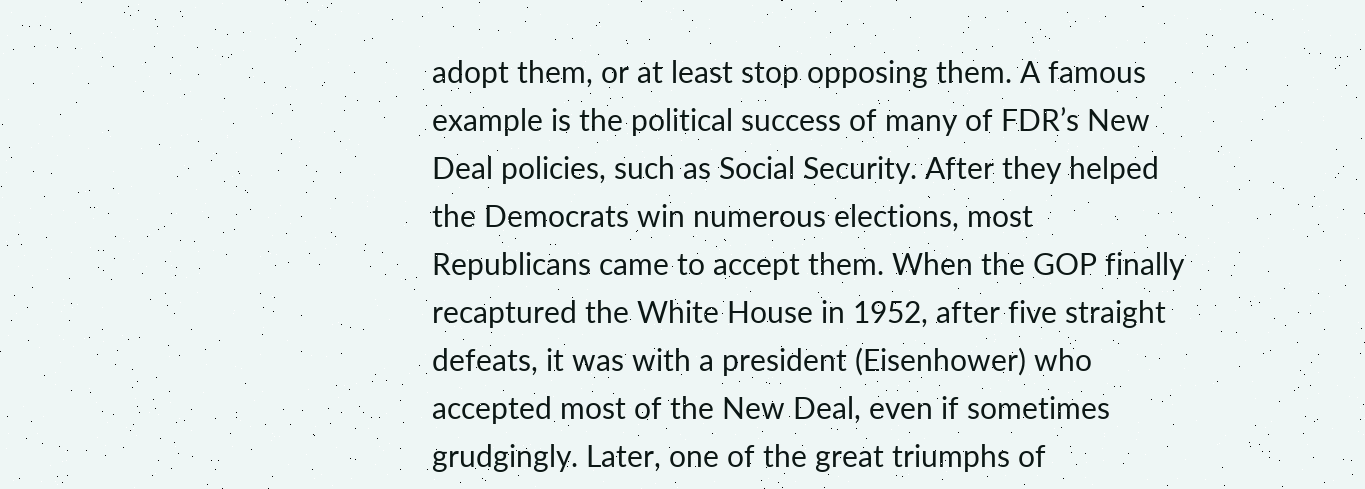adopt them, or at least stop opposing them. A famous example is the political success of many of FDR’s New Deal policies, such as Social Security. After they helped the Democrats win numerous elections, most Republicans came to accept them. When the GOP finally recaptured the White House in 1952, after five straight defeats, it was with a president (Eisenhower) who accepted most of the New Deal, even if sometimes grudgingly. Later, one of the great triumphs of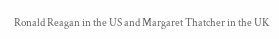Ronald Reagan in the US and Margaret Thatcher in the UK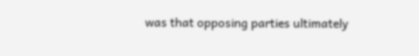was that opposing parties ultimately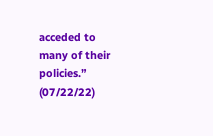acceded to many of their policies.” (07/22/22)